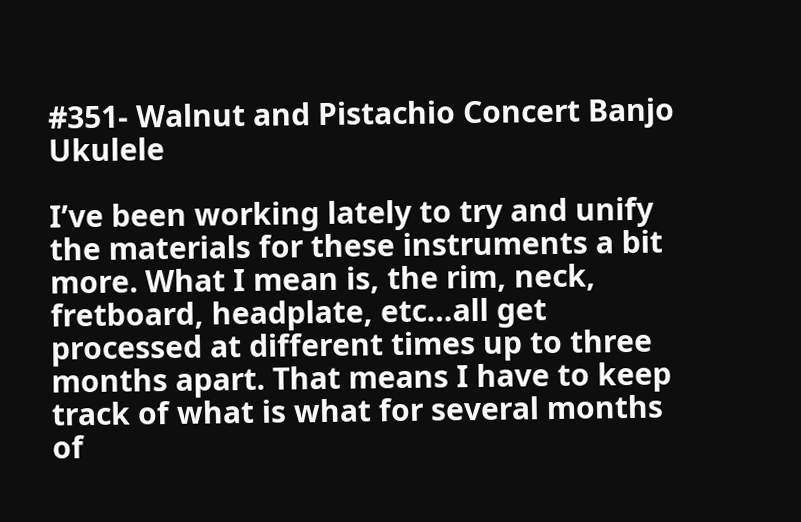#351- Walnut and Pistachio Concert Banjo Ukulele

I’ve been working lately to try and unify the materials for these instruments a bit more. What I mean is, the rim, neck, fretboard, headplate, etc…all get processed at different times up to three months apart. That means I have to keep track of what is what for several months of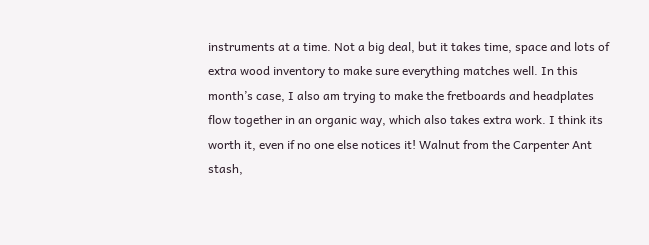instruments at a time. Not a big deal, but it takes time, space and lots of extra wood inventory to make sure everything matches well. In this month’s case, I also am trying to make the fretboards and headplates flow together in an organic way, which also takes extra work. I think its worth it, even if no one else notices it! Walnut from the Carpenter Ant stash,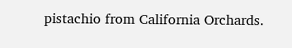pistachio from California Orchards.